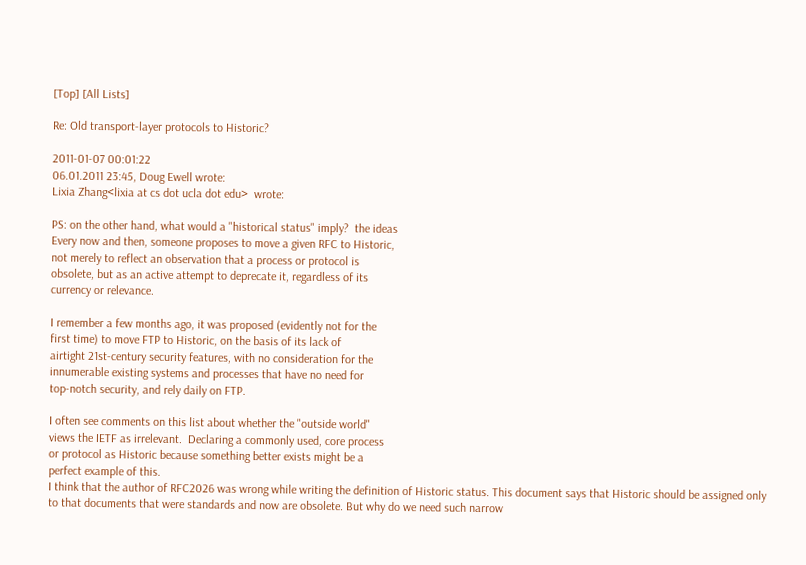[Top] [All Lists]

Re: Old transport-layer protocols to Historic?

2011-01-07 00:01:22
06.01.2011 23:45, Doug Ewell wrote:
Lixia Zhang<lixia at cs dot ucla dot edu>  wrote:

PS: on the other hand, what would a "historical status" imply?  the ideas
Every now and then, someone proposes to move a given RFC to Historic,
not merely to reflect an observation that a process or protocol is
obsolete, but as an active attempt to deprecate it, regardless of its
currency or relevance.

I remember a few months ago, it was proposed (evidently not for the
first time) to move FTP to Historic, on the basis of its lack of
airtight 21st-century security features, with no consideration for the
innumerable existing systems and processes that have no need for
top-notch security, and rely daily on FTP.

I often see comments on this list about whether the "outside world"
views the IETF as irrelevant.  Declaring a commonly used, core process
or protocol as Historic because something better exists might be a
perfect example of this.
I think that the author of RFC2026 was wrong while writing the definition of Historic status. This document says that Historic should be assigned only to that documents that were standards and now are obsolete. But why do we need such narrow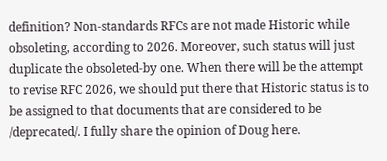definition? Non-standards RFCs are not made Historic while obsoleting, according to 2026. Moreover, such status will just duplicate the obsoleted-by one. When there will be the attempt to revise RFC 2026, we should put there that Historic status is to be assigned to that documents that are considered to be /deprecated/. I fully share the opinion of Doug here.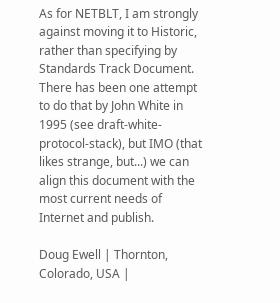As for NETBLT, I am strongly against moving it to Historic, rather than specifying by Standards Track Document. There has been one attempt to do that by John White in 1995 (see draft-white-protocol-stack), but IMO (that likes strange, but...) we can align this document with the most current needs of Internet and publish.

Doug Ewell | Thornton, Colorado, USA |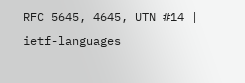RFC 5645, 4645, UTN #14 | ietf-languages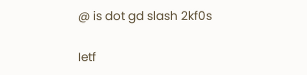@ is dot gd slash 2kf0s

Ietf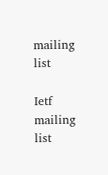mailing list

Ietf mailing list